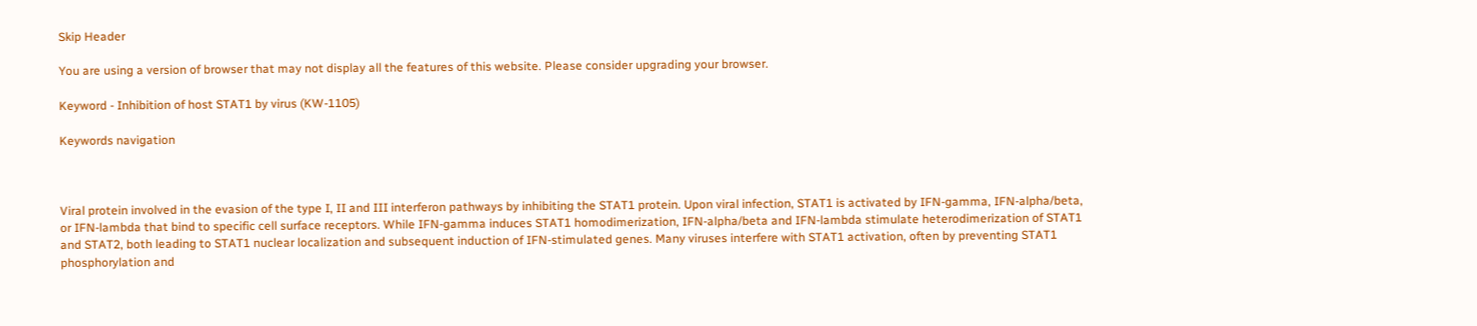Skip Header

You are using a version of browser that may not display all the features of this website. Please consider upgrading your browser.

Keyword - Inhibition of host STAT1 by virus (KW-1105)

Keywords navigation



Viral protein involved in the evasion of the type I, II and III interferon pathways by inhibiting the STAT1 protein. Upon viral infection, STAT1 is activated by IFN-gamma, IFN-alpha/beta, or IFN-lambda that bind to specific cell surface receptors. While IFN-gamma induces STAT1 homodimerization, IFN-alpha/beta and IFN-lambda stimulate heterodimerization of STAT1 and STAT2, both leading to STAT1 nuclear localization and subsequent induction of IFN-stimulated genes. Many viruses interfere with STAT1 activation, often by preventing STAT1 phosphorylation and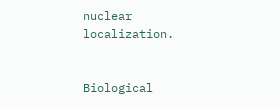nuclear localization.


Biological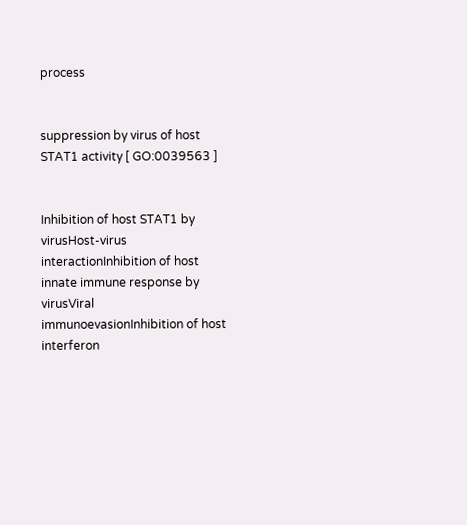process


suppression by virus of host STAT1 activity [ GO:0039563 ]


Inhibition of host STAT1 by virusHost-virus interactionInhibition of host innate immune response by virusViral immunoevasionInhibition of host interferon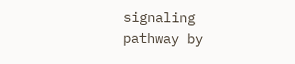signaling pathway by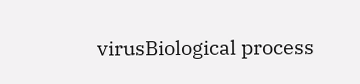virusBiological process